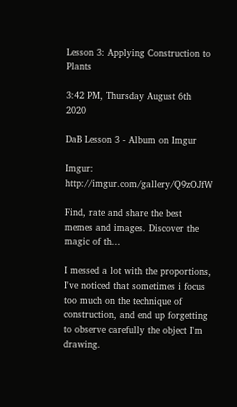Lesson 3: Applying Construction to Plants

3:42 PM, Thursday August 6th 2020

DaB Lesson 3 - Album on Imgur

Imgur: http://imgur.com/gallery/Q9zOJfW

Find, rate and share the best memes and images. Discover the magic of th...

I messed a lot with the proportions, I've noticed that sometimes i focus too much on the technique of construction, and end up forgetting to observe carefully the object I'm drawing.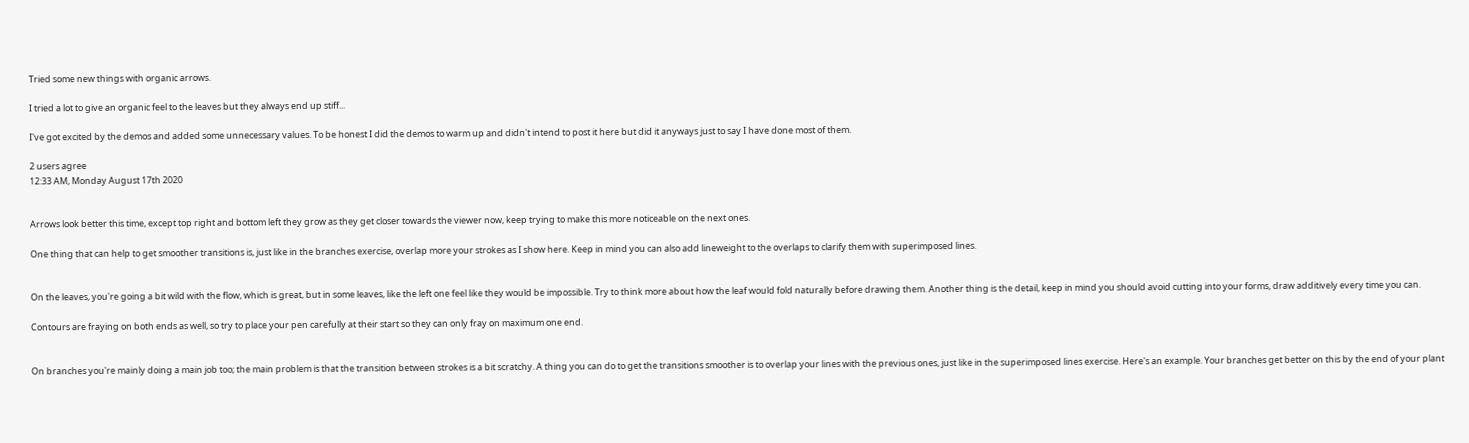Tried some new things with organic arrows.

I tried a lot to give an organic feel to the leaves but they always end up stiff...

I've got excited by the demos and added some unnecessary values. To be honest I did the demos to warm up and didn't intend to post it here but did it anyways just to say I have done most of them.

2 users agree
12:33 AM, Monday August 17th 2020


Arrows look better this time, except top right and bottom left they grow as they get closer towards the viewer now, keep trying to make this more noticeable on the next ones.

One thing that can help to get smoother transitions is, just like in the branches exercise, overlap more your strokes as I show here. Keep in mind you can also add lineweight to the overlaps to clarify them with superimposed lines.


On the leaves, you're going a bit wild with the flow, which is great, but in some leaves, like the left one feel like they would be impossible. Try to think more about how the leaf would fold naturally before drawing them. Another thing is the detail, keep in mind you should avoid cutting into your forms, draw additively every time you can.

Contours are fraying on both ends as well, so try to place your pen carefully at their start so they can only fray on maximum one end.


On branches you're mainly doing a main job too; the main problem is that the transition between strokes is a bit scratchy. A thing you can do to get the transitions smoother is to overlap your lines with the previous ones, just like in the superimposed lines exercise. Here's an example. Your branches get better on this by the end of your plant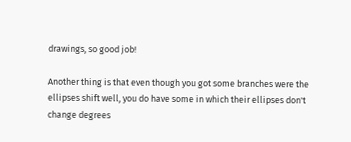drawings, so good job!

Another thing is that even though you got some branches were the ellipses shift well, you do have some in which their ellipses don't change degrees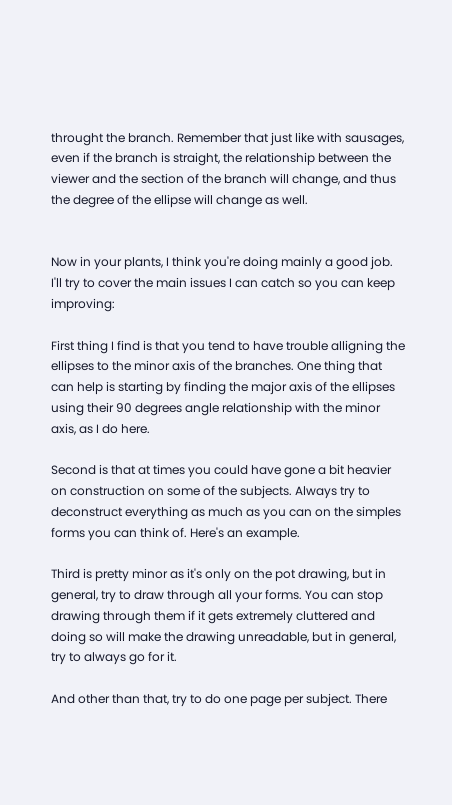throught the branch. Remember that just like with sausages, even if the branch is straight, the relationship between the viewer and the section of the branch will change, and thus the degree of the ellipse will change as well.


Now in your plants, I think you're doing mainly a good job. I'll try to cover the main issues I can catch so you can keep improving:

First thing I find is that you tend to have trouble alligning the ellipses to the minor axis of the branches. One thing that can help is starting by finding the major axis of the ellipses using their 90 degrees angle relationship with the minor axis, as I do here.

Second is that at times you could have gone a bit heavier on construction on some of the subjects. Always try to deconstruct everything as much as you can on the simples forms you can think of. Here's an example.

Third is pretty minor as it's only on the pot drawing, but in general, try to draw through all your forms. You can stop drawing through them if it gets extremely cluttered and doing so will make the drawing unreadable, but in general, try to always go for it.

And other than that, try to do one page per subject. There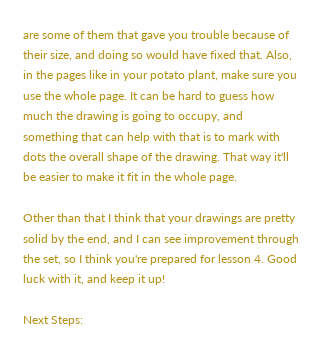are some of them that gave you trouble because of their size, and doing so would have fixed that. Also, in the pages like in your potato plant, make sure you use the whole page. It can be hard to guess how much the drawing is going to occupy, and something that can help with that is to mark with dots the overall shape of the drawing. That way it'll be easier to make it fit in the whole page.

Other than that I think that your drawings are pretty solid by the end, and I can see improvement through the set, so I think you're prepared for lesson 4. Good luck with it, and keep it up!

Next Steps: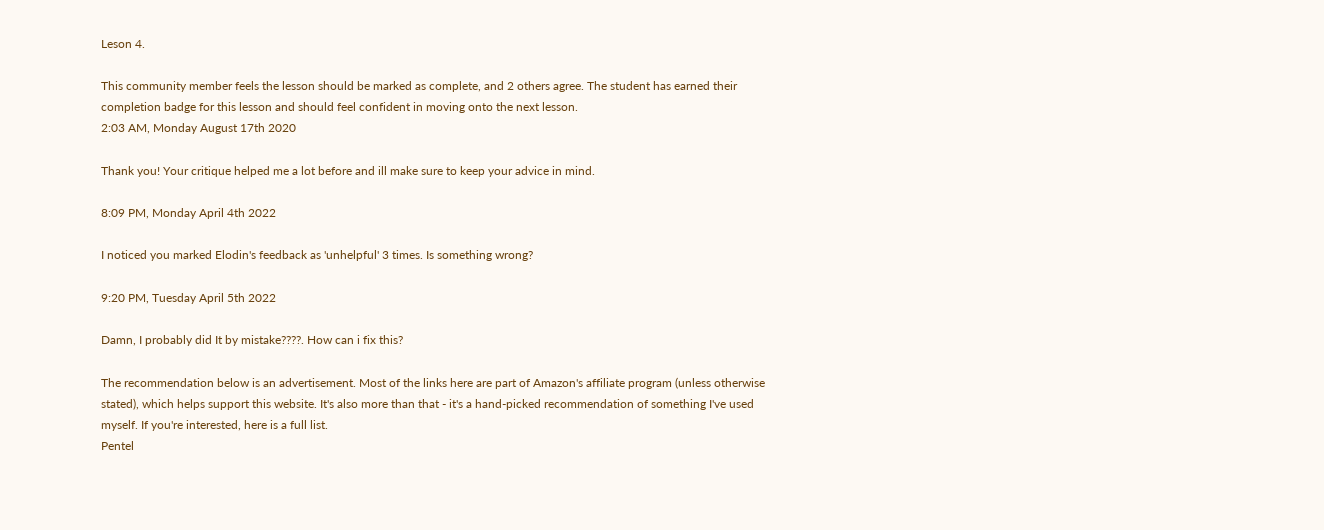Leson 4.

This community member feels the lesson should be marked as complete, and 2 others agree. The student has earned their completion badge for this lesson and should feel confident in moving onto the next lesson.
2:03 AM, Monday August 17th 2020

Thank you! Your critique helped me a lot before and ill make sure to keep your advice in mind.

8:09 PM, Monday April 4th 2022

I noticed you marked Elodin's feedback as 'unhelpful' 3 times. Is something wrong?

9:20 PM, Tuesday April 5th 2022

Damn, I probably did It by mistake????. How can i fix this?

The recommendation below is an advertisement. Most of the links here are part of Amazon's affiliate program (unless otherwise stated), which helps support this website. It's also more than that - it's a hand-picked recommendation of something I've used myself. If you're interested, here is a full list.
Pentel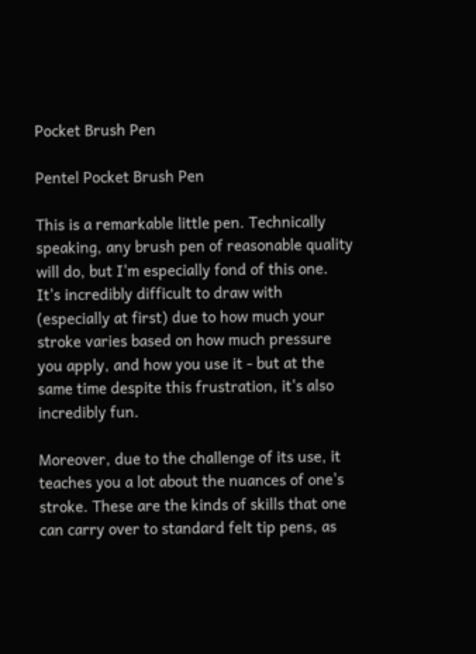Pocket Brush Pen

Pentel Pocket Brush Pen

This is a remarkable little pen. Technically speaking, any brush pen of reasonable quality will do, but I'm especially fond of this one. It's incredibly difficult to draw with (especially at first) due to how much your stroke varies based on how much pressure you apply, and how you use it - but at the same time despite this frustration, it's also incredibly fun.

Moreover, due to the challenge of its use, it teaches you a lot about the nuances of one's stroke. These are the kinds of skills that one can carry over to standard felt tip pens, as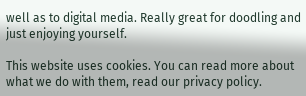well as to digital media. Really great for doodling and just enjoying yourself.

This website uses cookies. You can read more about what we do with them, read our privacy policy.